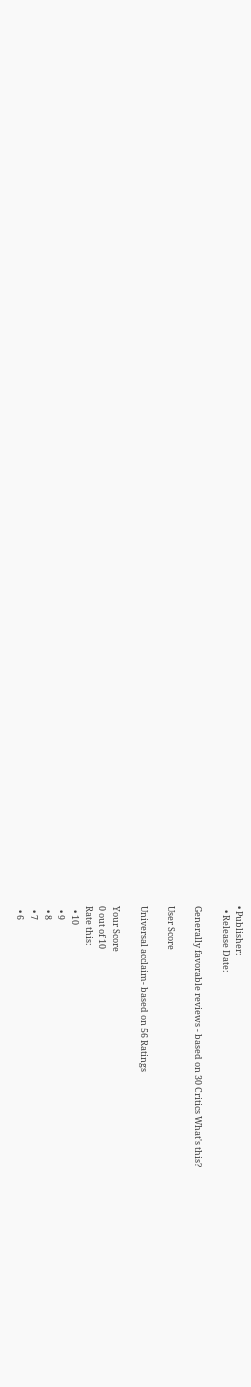• Publisher:
  • Release Date:

Generally favorable reviews - based on 30 Critics What's this?

User Score

Universal acclaim- based on 56 Ratings

Your Score
0 out of 10
Rate this:
  • 10
  • 9
  • 8
  • 7
  • 6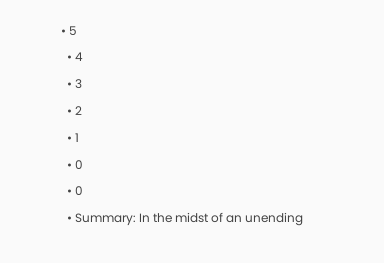• 5
  • 4
  • 3
  • 2
  • 1
  • 0
  • 0
  • Summary: In the midst of an unending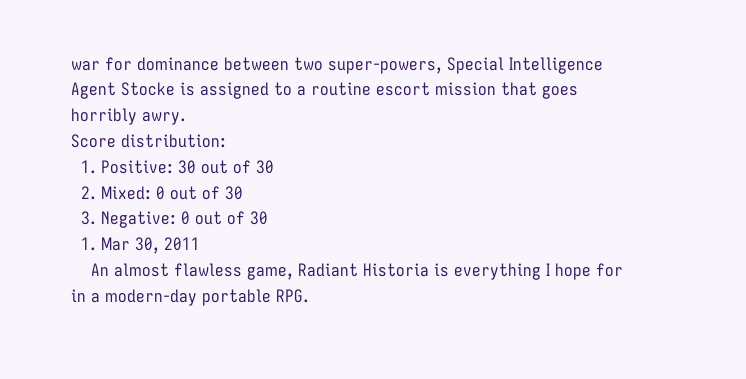war for dominance between two super-powers, Special Intelligence Agent Stocke is assigned to a routine escort mission that goes horribly awry.
Score distribution:
  1. Positive: 30 out of 30
  2. Mixed: 0 out of 30
  3. Negative: 0 out of 30
  1. Mar 30, 2011
    An almost flawless game, Radiant Historia is everything I hope for in a modern-day portable RPG.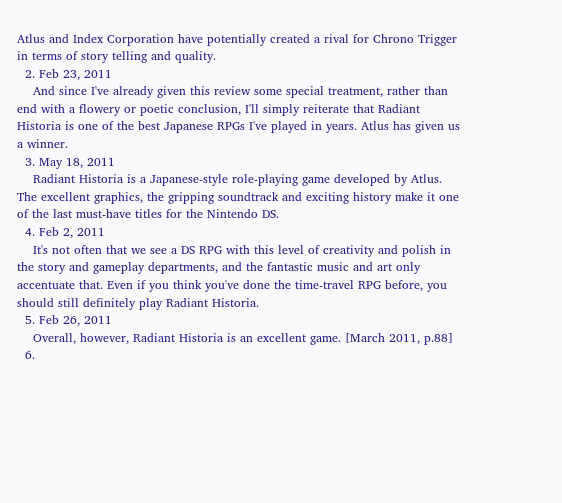Atlus and Index Corporation have potentially created a rival for Chrono Trigger in terms of story telling and quality.
  2. Feb 23, 2011
    And since I've already given this review some special treatment, rather than end with a flowery or poetic conclusion, I'll simply reiterate that Radiant Historia is one of the best Japanese RPGs I've played in years. Atlus has given us a winner.
  3. May 18, 2011
    Radiant Historia is a Japanese-style role-playing game developed by Atlus. The excellent graphics, the gripping soundtrack and exciting history make it one of the last must-have titles for the Nintendo DS.
  4. Feb 2, 2011
    It's not often that we see a DS RPG with this level of creativity and polish in the story and gameplay departments, and the fantastic music and art only accentuate that. Even if you think you've done the time-travel RPG before, you should still definitely play Radiant Historia.
  5. Feb 26, 2011
    Overall, however, Radiant Historia is an excellent game. [March 2011, p.88]
  6.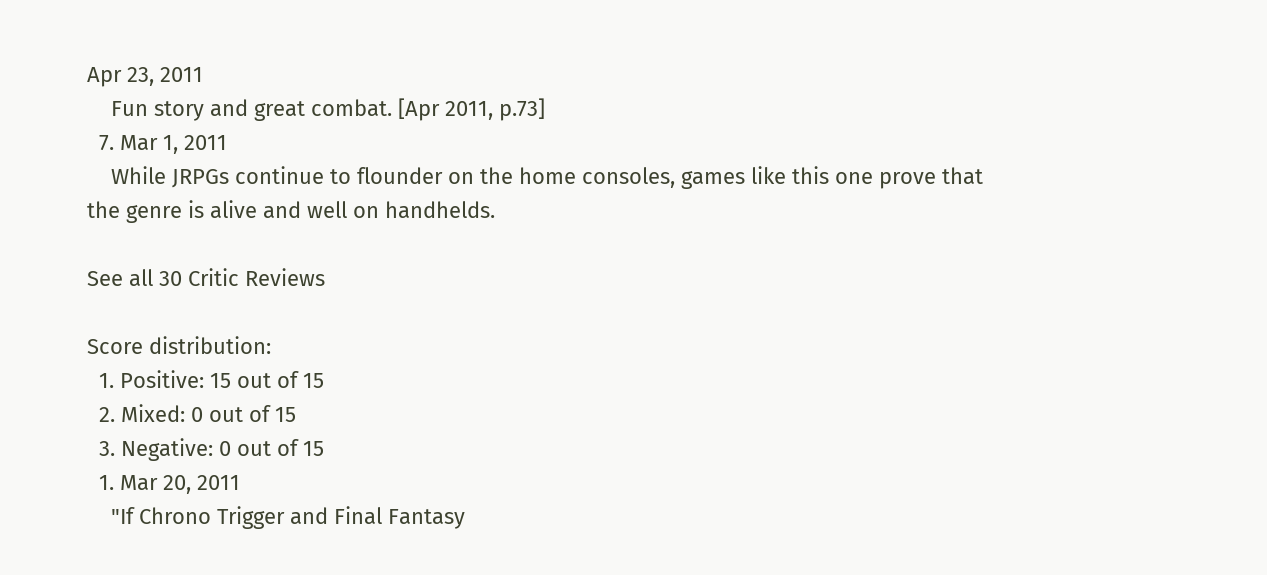Apr 23, 2011
    Fun story and great combat. [Apr 2011, p.73]
  7. Mar 1, 2011
    While JRPGs continue to flounder on the home consoles, games like this one prove that the genre is alive and well on handhelds.

See all 30 Critic Reviews

Score distribution:
  1. Positive: 15 out of 15
  2. Mixed: 0 out of 15
  3. Negative: 0 out of 15
  1. Mar 20, 2011
    "If Chrono Trigger and Final Fantasy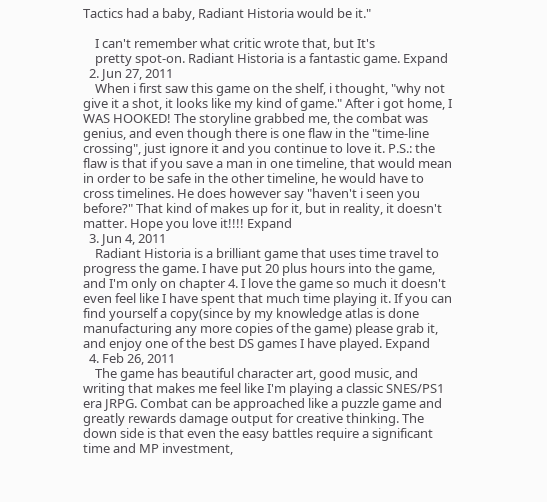Tactics had a baby, Radiant Historia would be it."

    I can't remember what critic wrote that, but It's
    pretty spot-on. Radiant Historia is a fantastic game. Expand
  2. Jun 27, 2011
    When i first saw this game on the shelf, i thought, "why not give it a shot, it looks like my kind of game." After i got home, I WAS HOOKED! The storyline grabbed me, the combat was genius, and even though there is one flaw in the "time-line crossing", just ignore it and you continue to love it. P.S.: the flaw is that if you save a man in one timeline, that would mean in order to be safe in the other timeline, he would have to cross timelines. He does however say "haven't i seen you before?" That kind of makes up for it, but in reality, it doesn't matter. Hope you love it!!!! Expand
  3. Jun 4, 2011
    Radiant Historia is a brilliant game that uses time travel to progress the game. I have put 20 plus hours into the game, and I'm only on chapter 4. I love the game so much it doesn't even feel like I have spent that much time playing it. If you can find yourself a copy(since by my knowledge atlas is done manufacturing any more copies of the game) please grab it, and enjoy one of the best DS games I have played. Expand
  4. Feb 26, 2011
    The game has beautiful character art, good music, and writing that makes me feel like I'm playing a classic SNES/PS1 era JRPG. Combat can be approached like a puzzle game and greatly rewards damage output for creative thinking. The down side is that even the easy battles require a significant time and MP investment,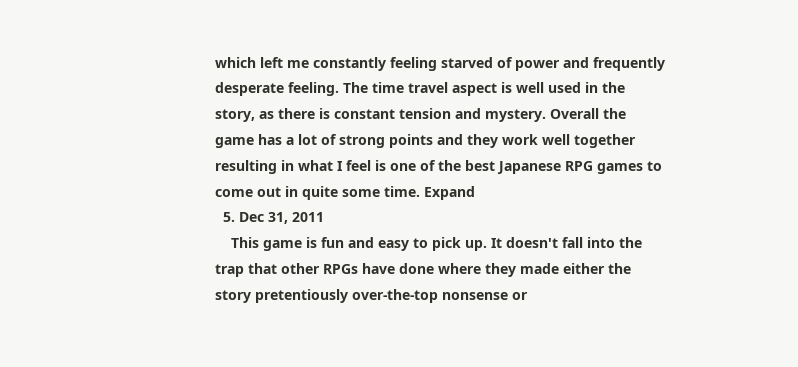which left me constantly feeling starved of power and frequently desperate feeling. The time travel aspect is well used in the story, as there is constant tension and mystery. Overall the game has a lot of strong points and they work well together resulting in what I feel is one of the best Japanese RPG games to come out in quite some time. Expand
  5. Dec 31, 2011
    This game is fun and easy to pick up. It doesn't fall into the trap that other RPGs have done where they made either the story pretentiously over-the-top nonsense or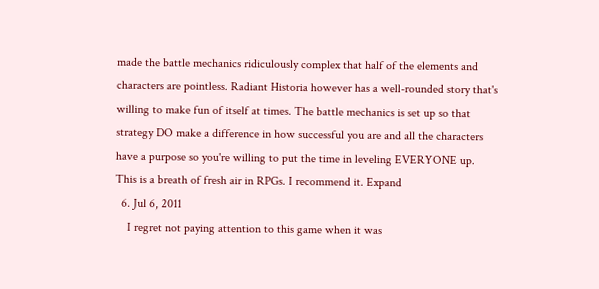made the battle mechanics ridiculously complex that half of the elements and characters are pointless. Radiant Historia however has a well-rounded story that's willing to make fun of itself at times. The battle mechanics is set up so that strategy DO make a difference in how successful you are and all the characters have a purpose so you're willing to put the time in leveling EVERYONE up. This is a breath of fresh air in RPGs. I recommend it. Expand
  6. Jul 6, 2011
    I regret not paying attention to this game when it was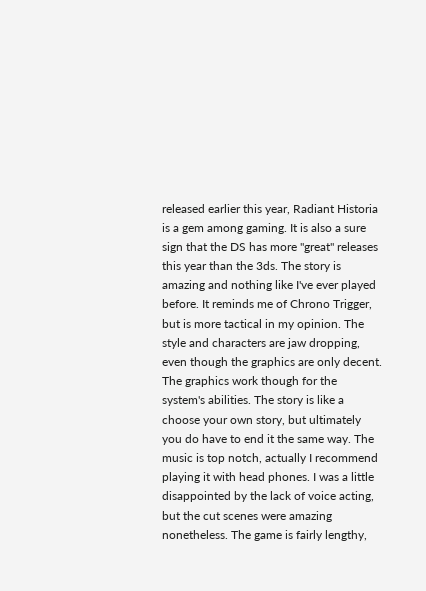released earlier this year, Radiant Historia is a gem among gaming. It is also a sure sign that the DS has more "great" releases this year than the 3ds. The story is amazing and nothing like I've ever played before. It reminds me of Chrono Trigger, but is more tactical in my opinion. The style and characters are jaw dropping, even though the graphics are only decent. The graphics work though for the system's abilities. The story is like a choose your own story, but ultimately you do have to end it the same way. The music is top notch, actually I recommend playing it with head phones. I was a little disappointed by the lack of voice acting, but the cut scenes were amazing nonetheless. The game is fairly lengthy,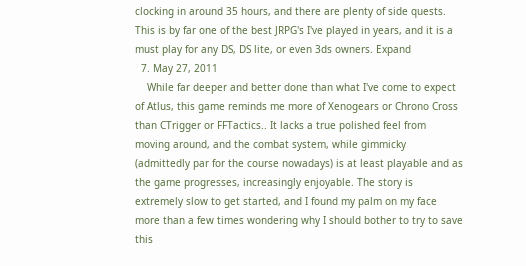clocking in around 35 hours, and there are plenty of side quests. This is by far one of the best JRPG's I've played in years, and it is a must play for any DS, DS lite, or even 3ds owners. Expand
  7. May 27, 2011
    While far deeper and better done than what I've come to expect of Atlus, this game reminds me more of Xenogears or Chrono Cross than CTrigger or FFTactics.. It lacks a true polished feel from moving around, and the combat system, while gimmicky (admittedly par for the course nowadays) is at least playable and as the game progresses, increasingly enjoyable. The story is extremely slow to get started, and I found my palm on my face more than a few times wondering why I should bother to try to save this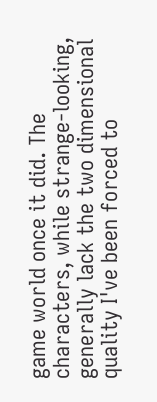game world once it did. The characters, while strange-looking, generally lack the two dimensional quality I've been forced to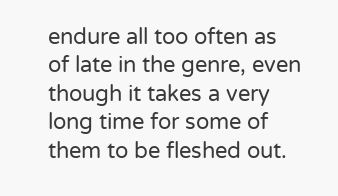endure all too often as of late in the genre, even though it takes a very long time for some of them to be fleshed out.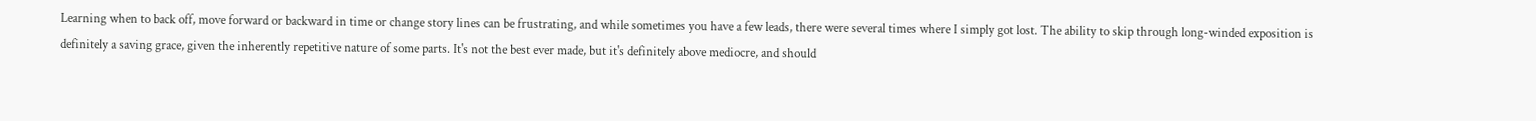Learning when to back off, move forward or backward in time or change story lines can be frustrating, and while sometimes you have a few leads, there were several times where I simply got lost. The ability to skip through long-winded exposition is definitely a saving grace, given the inherently repetitive nature of some parts. It's not the best ever made, but it's definitely above mediocre, and should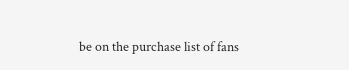be on the purchase list of fans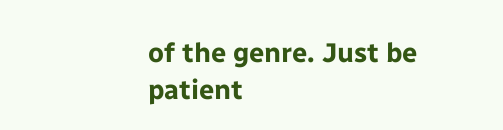of the genre. Just be patient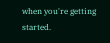when you're getting started.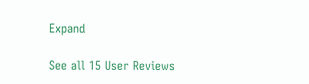Expand

See all 15 User Reviews